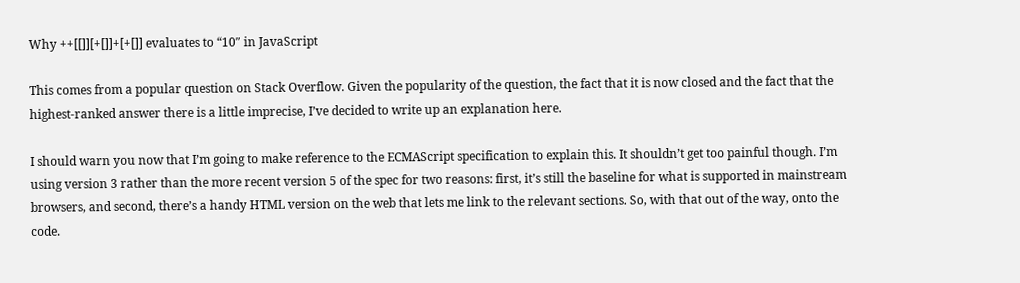Why ++[[]][+[]]+[+[]] evaluates to “10″ in JavaScript

This comes from a popular question on Stack Overflow. Given the popularity of the question, the fact that it is now closed and the fact that the highest-ranked answer there is a little imprecise, I’ve decided to write up an explanation here.

I should warn you now that I’m going to make reference to the ECMAScript specification to explain this. It shouldn’t get too painful though. I’m using version 3 rather than the more recent version 5 of the spec for two reasons: first, it’s still the baseline for what is supported in mainstream browsers, and second, there’s a handy HTML version on the web that lets me link to the relevant sections. So, with that out of the way, onto the code.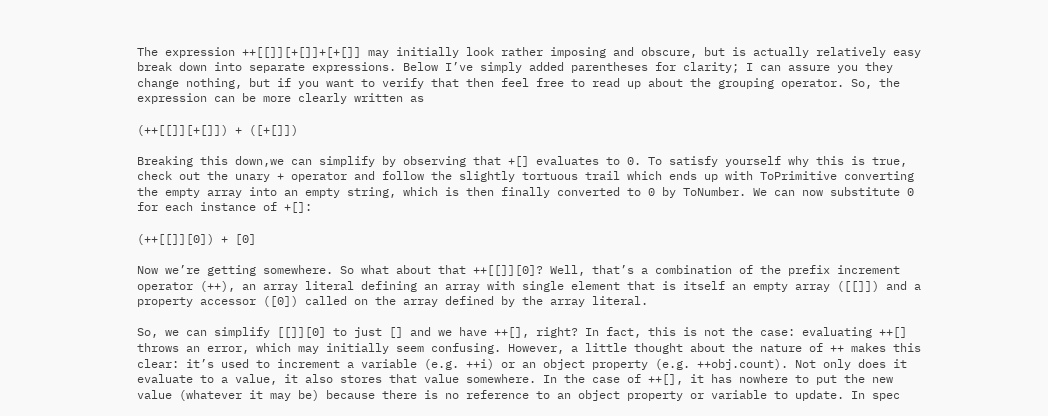The expression ++[[]][+[]]+[+[]] may initially look rather imposing and obscure, but is actually relatively easy break down into separate expressions. Below I’ve simply added parentheses for clarity; I can assure you they change nothing, but if you want to verify that then feel free to read up about the grouping operator. So, the expression can be more clearly written as

(++[[]][+[]]) + ([+[]])

Breaking this down,we can simplify by observing that +[] evaluates to 0. To satisfy yourself why this is true, check out the unary + operator and follow the slightly tortuous trail which ends up with ToPrimitive converting the empty array into an empty string, which is then finally converted to 0 by ToNumber. We can now substitute 0 for each instance of +[]:

(++[[]][0]) + [0]

Now we’re getting somewhere. So what about that ++[[]][0]? Well, that’s a combination of the prefix increment operator (++), an array literal defining an array with single element that is itself an empty array ([[]]) and a property accessor ([0]) called on the array defined by the array literal.

So, we can simplify [[]][0] to just [] and we have ++[], right? In fact, this is not the case: evaluating ++[] throws an error, which may initially seem confusing. However, a little thought about the nature of ++ makes this clear: it’s used to increment a variable (e.g. ++i) or an object property (e.g. ++obj.count). Not only does it evaluate to a value, it also stores that value somewhere. In the case of ++[], it has nowhere to put the new value (whatever it may be) because there is no reference to an object property or variable to update. In spec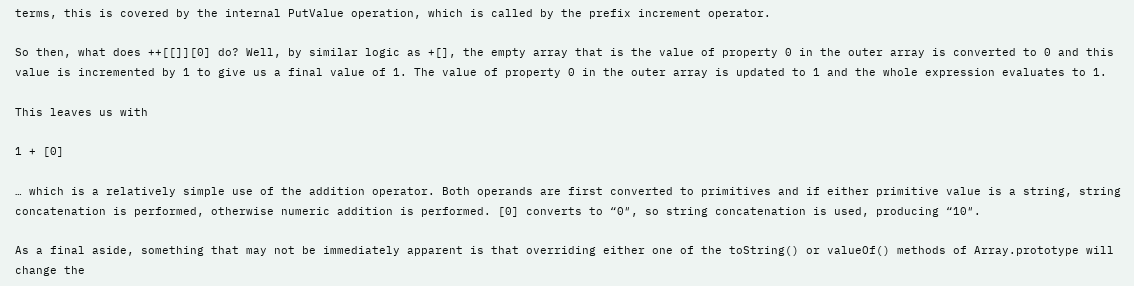terms, this is covered by the internal PutValue operation, which is called by the prefix increment operator.

So then, what does ++[[]][0] do? Well, by similar logic as +[], the empty array that is the value of property 0 in the outer array is converted to 0 and this value is incremented by 1 to give us a final value of 1. The value of property 0 in the outer array is updated to 1 and the whole expression evaluates to 1.

This leaves us with

1 + [0]

… which is a relatively simple use of the addition operator. Both operands are first converted to primitives and if either primitive value is a string, string concatenation is performed, otherwise numeric addition is performed. [0] converts to “0″, so string concatenation is used, producing “10″.

As a final aside, something that may not be immediately apparent is that overriding either one of the toString() or valueOf() methods of Array.prototype will change the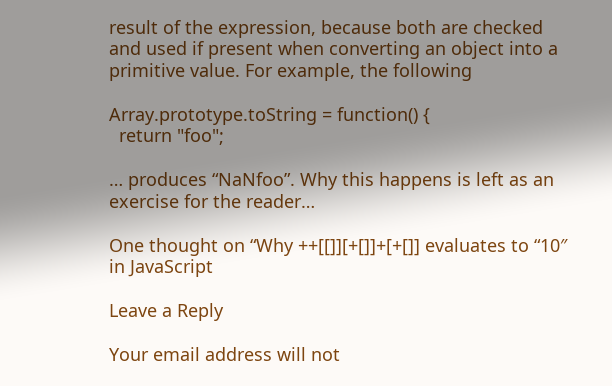result of the expression, because both are checked and used if present when converting an object into a primitive value. For example, the following

Array.prototype.toString = function() {
  return "foo";

… produces “NaNfoo”. Why this happens is left as an exercise for the reader…

One thought on “Why ++[[]][+[]]+[+[]] evaluates to “10″ in JavaScript

Leave a Reply

Your email address will not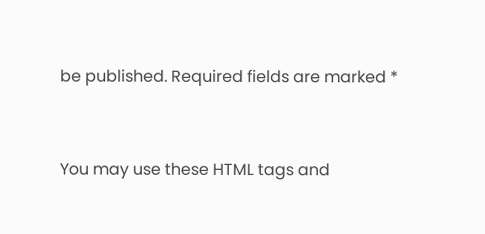be published. Required fields are marked *


You may use these HTML tags and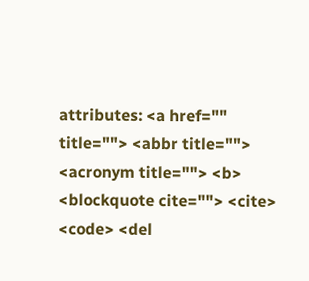attributes: <a href="" title=""> <abbr title=""> <acronym title=""> <b> <blockquote cite=""> <cite> <code> <del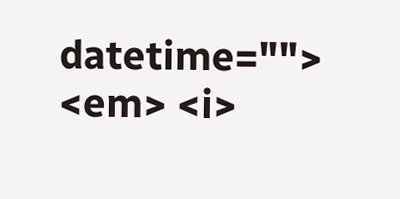datetime=""> <em> <i>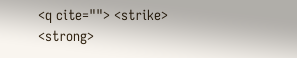<q cite=""> <strike> <strong>